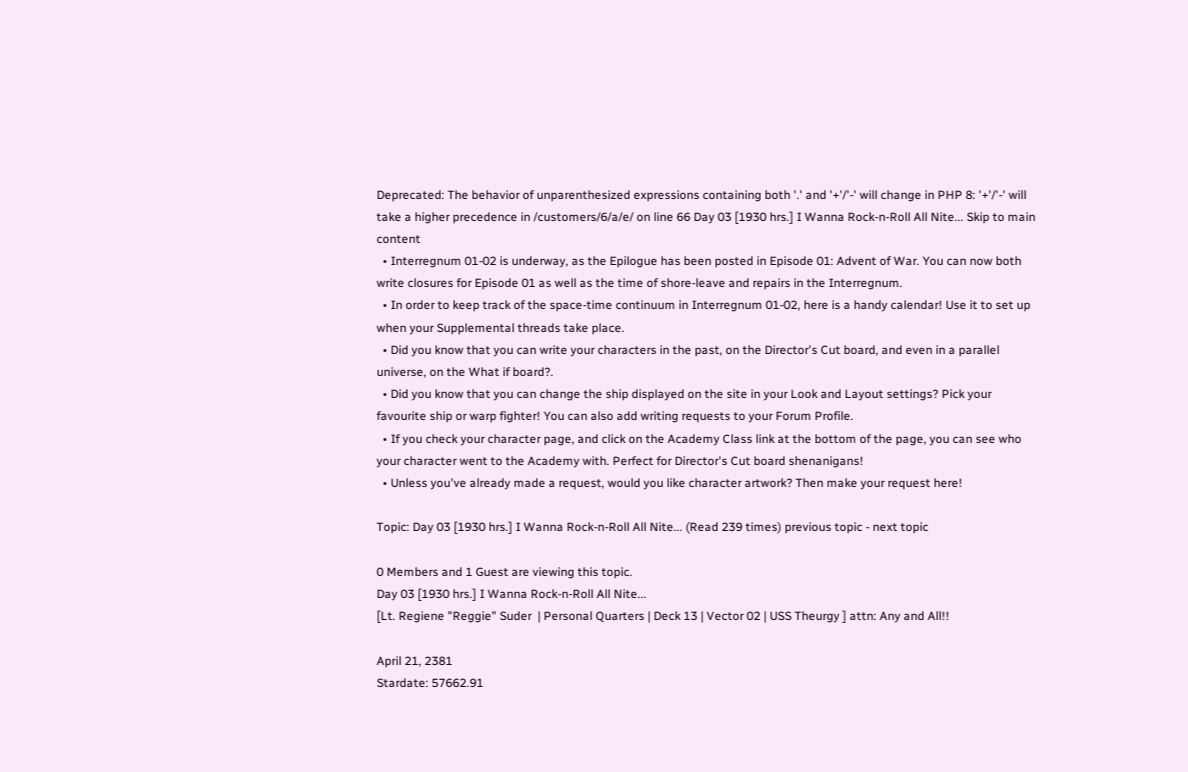Deprecated: The behavior of unparenthesized expressions containing both '.' and '+'/'-' will change in PHP 8: '+'/'-' will take a higher precedence in /customers/6/a/e/ on line 66 Day 03 [1930 hrs.] I Wanna Rock-n-Roll All Nite... Skip to main content
  • Interregnum 01-02 is underway, as the Epilogue has been posted in Episode 01: Advent of War. You can now both write closures for Episode 01 as well as the time of shore-leave and repairs in the Interregnum.
  • In order to keep track of the space-time continuum in Interregnum 01-02, here is a handy calendar! Use it to set up when your Supplemental threads take place.
  • Did you know that you can write your characters in the past, on the Director's Cut board, and even in a parallel universe, on the What if board?.
  • Did you know that you can change the ship displayed on the site in your Look and Layout settings? Pick your favourite ship or warp fighter! You can also add writing requests to your Forum Profile.
  • If you check your character page, and click on the Academy Class link at the bottom of the page, you can see who your character went to the Academy with. Perfect for Director's Cut board shenanigans!
  • Unless you've already made a request, would you like character artwork? Then make your request here!

Topic: Day 03 [1930 hrs.] I Wanna Rock-n-Roll All Nite... (Read 239 times) previous topic - next topic

0 Members and 1 Guest are viewing this topic.
Day 03 [1930 hrs.] I Wanna Rock-n-Roll All Nite...
[Lt. Regiene "Reggie" Suder  | Personal Quarters | Deck 13 | Vector 02 | USS Theurgy ] attn: Any and All!!

April 21, 2381
Stardate: 57662.91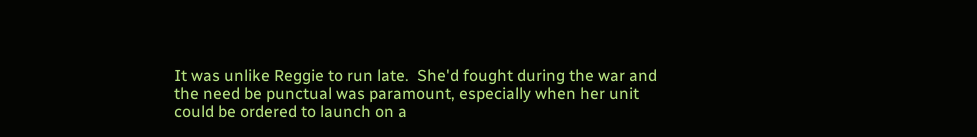It was unlike Reggie to run late.  She'd fought during the war and the need be punctual was paramount, especially when her unit could be ordered to launch on a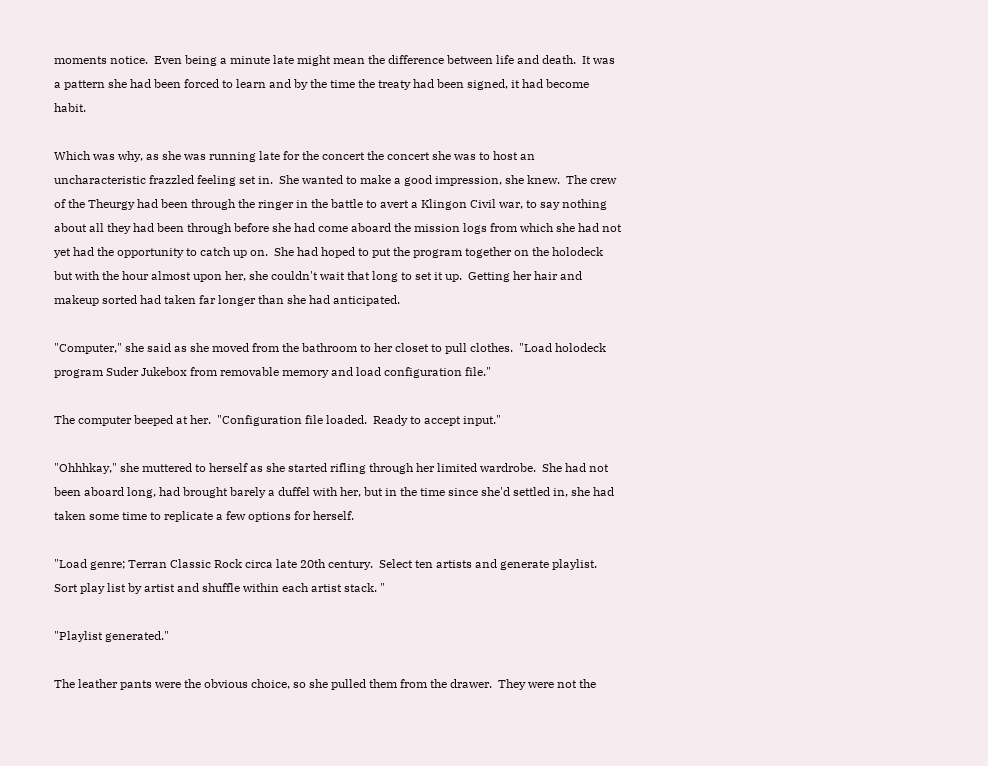moments notice.  Even being a minute late might mean the difference between life and death.  It was a pattern she had been forced to learn and by the time the treaty had been signed, it had become habit.

Which was why, as she was running late for the concert the concert she was to host an uncharacteristic frazzled feeling set in.  She wanted to make a good impression, she knew.  The crew of the Theurgy had been through the ringer in the battle to avert a Klingon Civil war, to say nothing about all they had been through before she had come aboard the mission logs from which she had not yet had the opportunity to catch up on.  She had hoped to put the program together on the holodeck but with the hour almost upon her, she couldn't wait that long to set it up.  Getting her hair and makeup sorted had taken far longer than she had anticipated.

"Computer," she said as she moved from the bathroom to her closet to pull clothes.  "Load holodeck program Suder Jukebox from removable memory and load configuration file."

The computer beeped at her.  "Configuration file loaded.  Ready to accept input."

"Ohhhkay," she muttered to herself as she started rifling through her limited wardrobe.  She had not been aboard long, had brought barely a duffel with her, but in the time since she'd settled in, she had taken some time to replicate a few options for herself.

"Load genre; Terran Classic Rock circa late 20th century.  Select ten artists and generate playlist.  Sort play list by artist and shuffle within each artist stack. "

"Playlist generated."

The leather pants were the obvious choice, so she pulled them from the drawer.  They were not the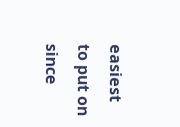easiest to put on since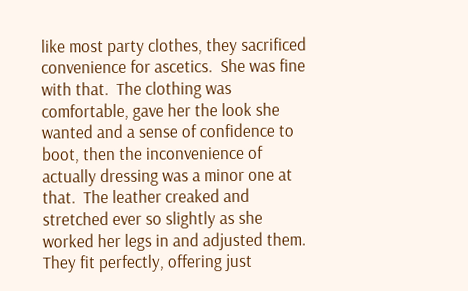like most party clothes, they sacrificed convenience for ascetics.  She was fine with that.  The clothing was comfortable, gave her the look she wanted and a sense of confidence to boot, then the inconvenience of actually dressing was a minor one at that.  The leather creaked and stretched ever so slightly as she worked her legs in and adjusted them.  They fit perfectly, offering just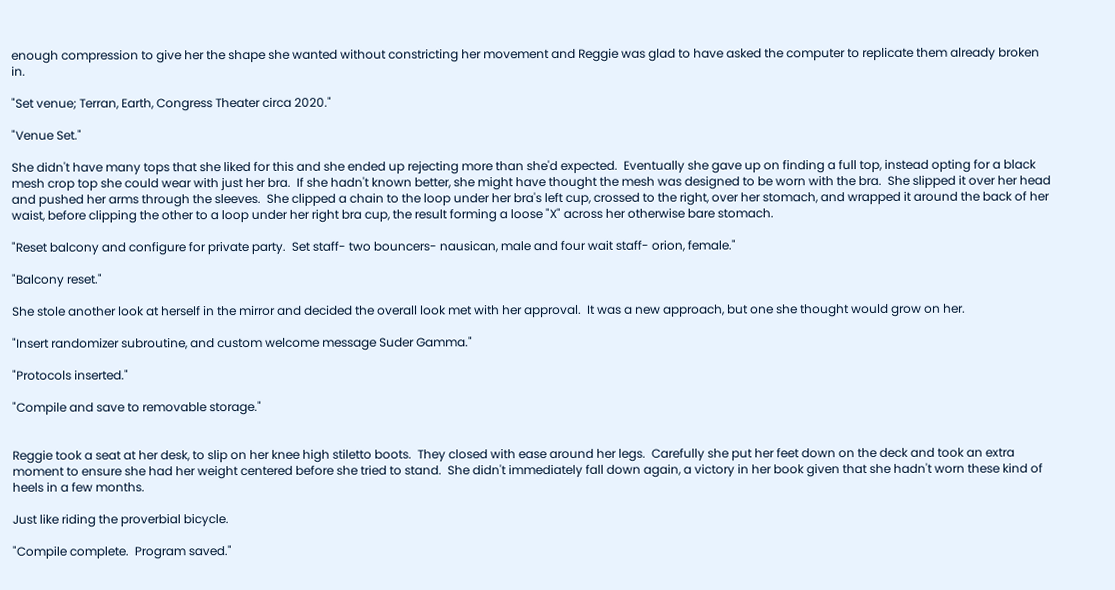enough compression to give her the shape she wanted without constricting her movement and Reggie was glad to have asked the computer to replicate them already broken in.

"Set venue; Terran, Earth, Congress Theater circa 2020."

"Venue Set."

She didn't have many tops that she liked for this and she ended up rejecting more than she'd expected.  Eventually she gave up on finding a full top, instead opting for a black mesh crop top she could wear with just her bra.  If she hadn't known better, she might have thought the mesh was designed to be worn with the bra.  She slipped it over her head and pushed her arms through the sleeves.  She clipped a chain to the loop under her bra's left cup, crossed to the right, over her stomach, and wrapped it around the back of her waist, before clipping the other to a loop under her right bra cup, the result forming a loose "X" across her otherwise bare stomach.

"Reset balcony and configure for private party.  Set staff- two bouncers- nausican, male and four wait staff- orion, female."

"Balcony reset."

She stole another look at herself in the mirror and decided the overall look met with her approval.  It was a new approach, but one she thought would grow on her.

"Insert randomizer subroutine, and custom welcome message Suder Gamma."

"Protocols inserted."

"Compile and save to removable storage."


Reggie took a seat at her desk, to slip on her knee high stiletto boots.  They closed with ease around her legs.  Carefully she put her feet down on the deck and took an extra moment to ensure she had her weight centered before she tried to stand.  She didn't immediately fall down again, a victory in her book given that she hadn't worn these kind of heels in a few months.

Just like riding the proverbial bicycle.

"Compile complete.  Program saved."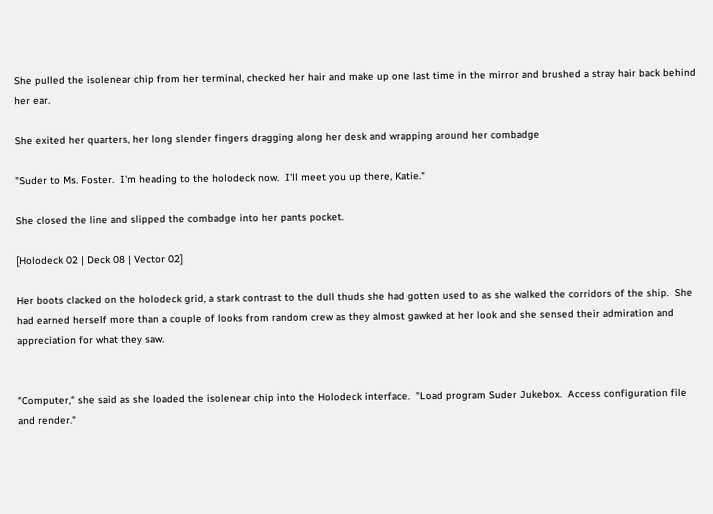She pulled the isolenear chip from her terminal, checked her hair and make up one last time in the mirror and brushed a stray hair back behind her ear.

She exited her quarters, her long slender fingers dragging along her desk and wrapping around her combadge

"Suder to Ms. Foster.  I'm heading to the holodeck now.  I'll meet you up there, Katie."

She closed the line and slipped the combadge into her pants pocket.

[Holodeck 02 | Deck 08 | Vector 02]

Her boots clacked on the holodeck grid, a stark contrast to the dull thuds she had gotten used to as she walked the corridors of the ship.  She had earned herself more than a couple of looks from random crew as they almost gawked at her look and she sensed their admiration and appreciation for what they saw.


"Computer," she said as she loaded the isolenear chip into the Holodeck interface.  "Load program Suder Jukebox.  Access configuration file and render."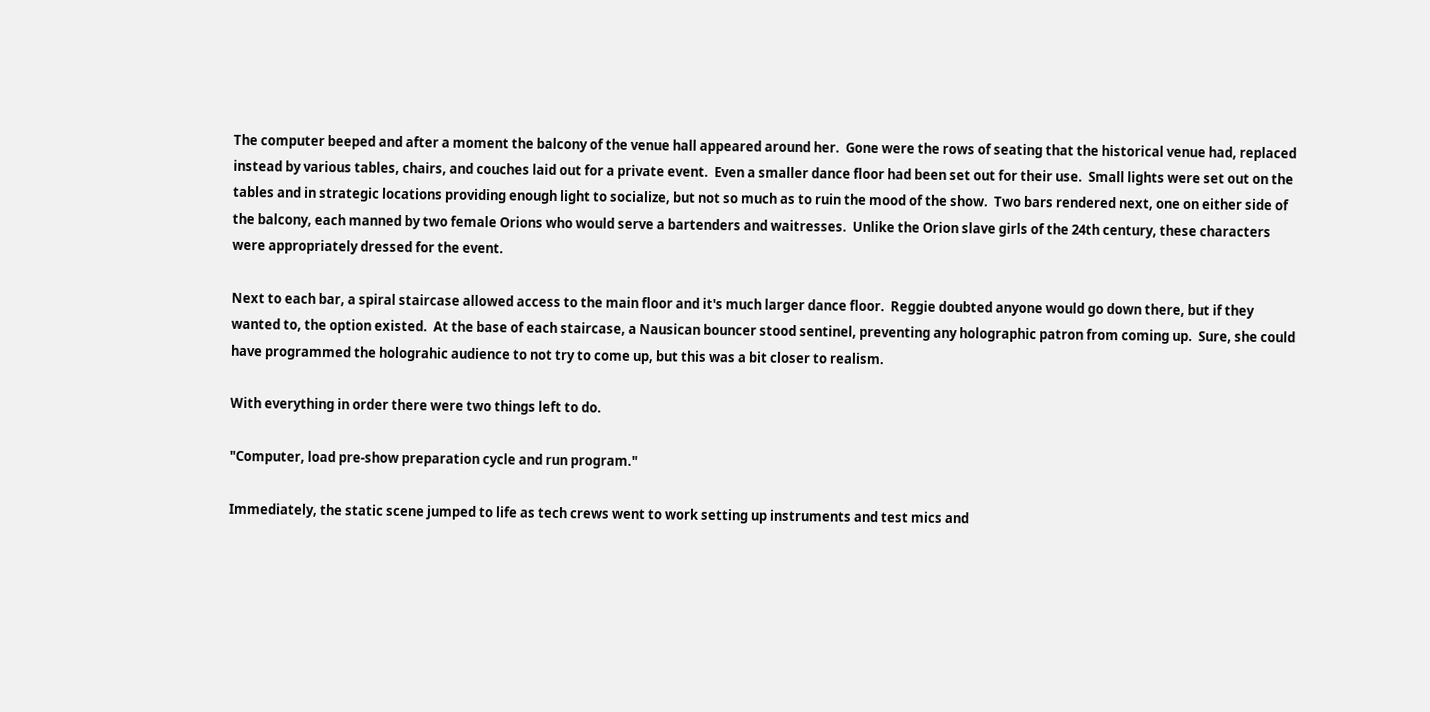The computer beeped and after a moment the balcony of the venue hall appeared around her.  Gone were the rows of seating that the historical venue had, replaced instead by various tables, chairs, and couches laid out for a private event.  Even a smaller dance floor had been set out for their use.  Small lights were set out on the tables and in strategic locations providing enough light to socialize, but not so much as to ruin the mood of the show.  Two bars rendered next, one on either side of the balcony, each manned by two female Orions who would serve a bartenders and waitresses.  Unlike the Orion slave girls of the 24th century, these characters were appropriately dressed for the event.

Next to each bar, a spiral staircase allowed access to the main floor and it's much larger dance floor.  Reggie doubted anyone would go down there, but if they wanted to, the option existed.  At the base of each staircase, a Nausican bouncer stood sentinel, preventing any holographic patron from coming up.  Sure, she could have programmed the holograhic audience to not try to come up, but this was a bit closer to realism.

With everything in order there were two things left to do.

"Computer, load pre-show preparation cycle and run program."

Immediately, the static scene jumped to life as tech crews went to work setting up instruments and test mics and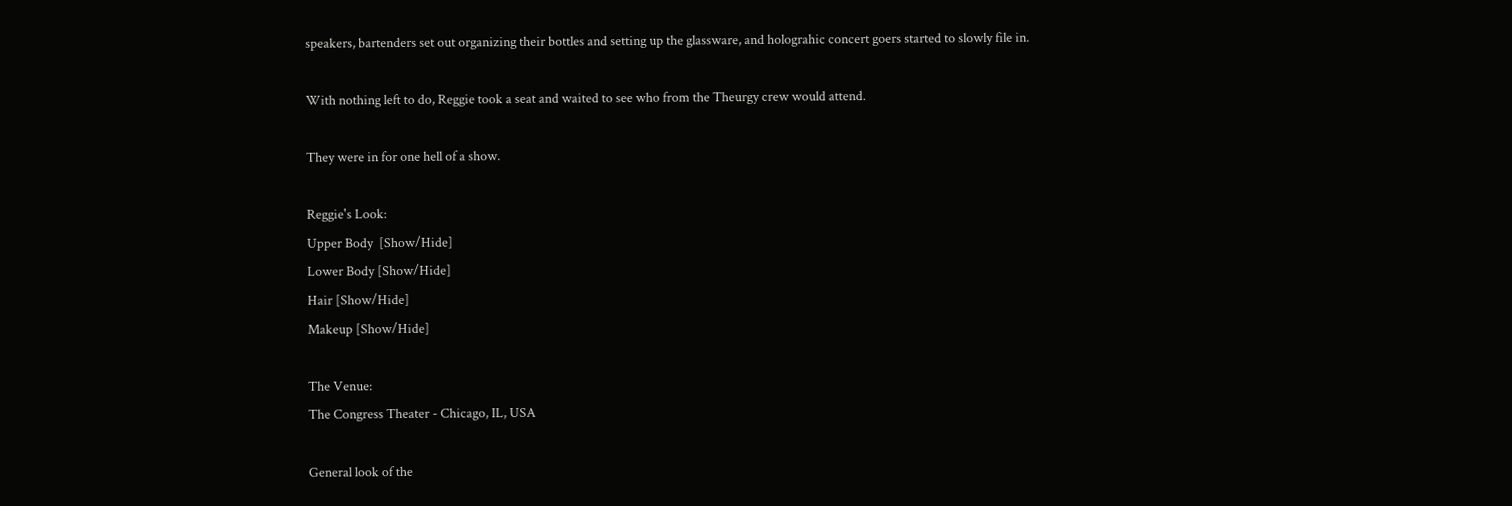speakers, bartenders set out organizing their bottles and setting up the glassware, and holograhic concert goers started to slowly file in.

With nothing left to do, Reggie took a seat and waited to see who from the Theurgy crew would attend.

They were in for one hell of a show.

Reggie's Look:
Upper Body  [Show/Hide]
Lower Body [Show/Hide]
Hair [Show/Hide]
Makeup [Show/Hide]

The Venue:
The Congress Theater - Chicago, IL, USA

General look of the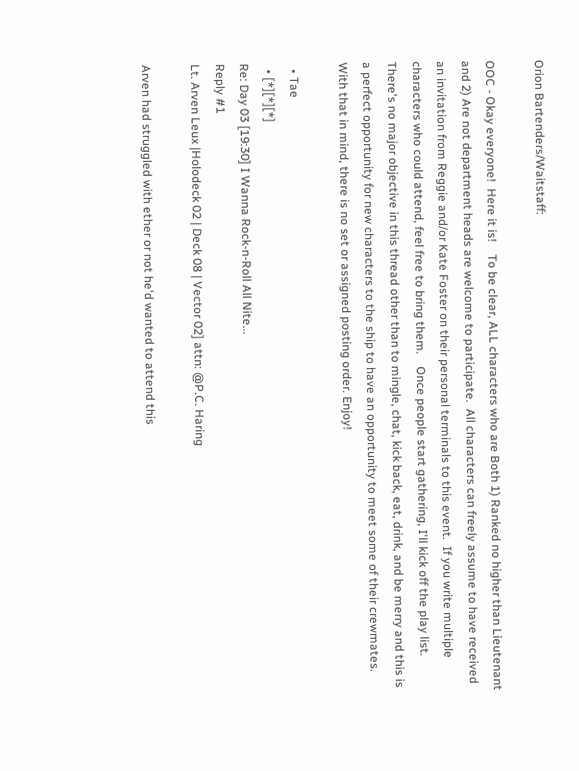Orion Bartenders/Waitstaff:

OOC - Okay everyone!  Here it is!    To be clear, ALL characters who are Both 1) Ranked no higher than Lieutenant and 2) Are not department heads are welcome to participate.  All characters can freely assume to have received an invitation from Reggie and/or Kate Foster on their personal terminals to this event.  If you write multiple characters who could attend, feel free to bring them.    Once people start gathering, I'll kick off the play list.  There's no major objective in this thread other than to mingle, chat, kick back, eat, drink, and be merry and this is a perfect opportunity for new characters to the ship to have an opportunity to meet some of their crewmates.  With that in mind, there is no set or assigned posting order. Enjoy!

  • Tae
  • [*][*][*]
Re: Day 03 [19:30] I Wanna Rock-n-Roll All Nite...
Reply #1
Lt. Arven Leux |Holodeck 02 | Deck 08 | Vector 02] attn: @P.C. Haring

Arven had struggled with ether or not he'd wanted to attend this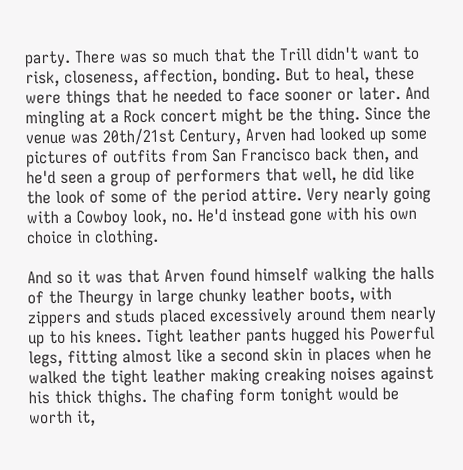party. There was so much that the Trill didn't want to risk, closeness, affection, bonding. But to heal, these were things that he needed to face sooner or later. And mingling at a Rock concert might be the thing. Since the venue was 20th/21st Century, Arven had looked up some pictures of outfits from San Francisco back then, and he'd seen a group of performers that well, he did like the look of some of the period attire. Very nearly going with a Cowboy look, no. He'd instead gone with his own choice in clothing.

And so it was that Arven found himself walking the halls of the Theurgy in large chunky leather boots, with zippers and studs placed excessively around them nearly up to his knees. Tight leather pants hugged his Powerful legs, fitting almost like a second skin in places when he walked the tight leather making creaking noises against his thick thighs. The chafing form tonight would be worth it,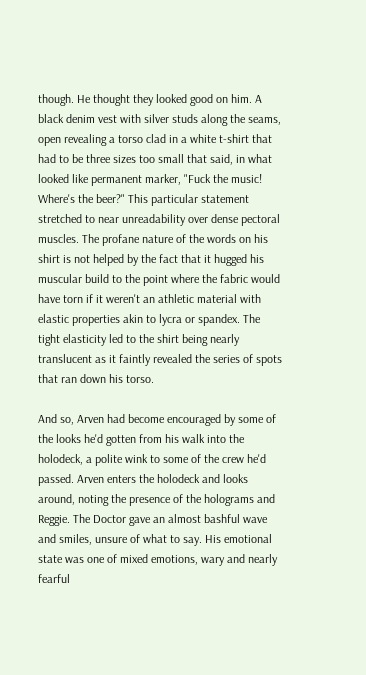though. He thought they looked good on him. A black denim vest with silver studs along the seams, open revealing a torso clad in a white t-shirt that had to be three sizes too small that said, in what looked like permanent marker, "Fuck the music! Where's the beer?" This particular statement stretched to near unreadability over dense pectoral muscles. The profane nature of the words on his shirt is not helped by the fact that it hugged his muscular build to the point where the fabric would have torn if it weren't an athletic material with elastic properties akin to lycra or spandex. The tight elasticity led to the shirt being nearly translucent as it faintly revealed the series of spots that ran down his torso.

And so, Arven had become encouraged by some of the looks he'd gotten from his walk into the holodeck, a polite wink to some of the crew he'd passed. Arven enters the holodeck and looks around, noting the presence of the holograms and Reggie. The Doctor gave an almost bashful wave and smiles, unsure of what to say. His emotional state was one of mixed emotions, wary and nearly fearful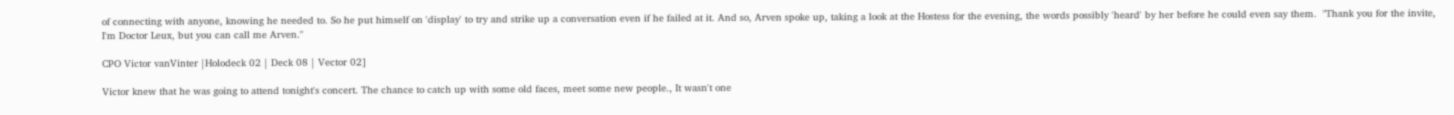of connecting with anyone, knowing he needed to. So he put himself on 'display' to try and strike up a conversation even if he failed at it. And so, Arven spoke up, taking a look at the Hostess for the evening, the words possibly 'heard' by her before he could even say them.  "Thank you for the invite, I'm Doctor Leux, but you can call me Arven."

CPO Victor vanVinter |Holodeck 02 | Deck 08 | Vector 02]

Victor knew that he was going to attend tonight's concert. The chance to catch up with some old faces, meet some new people., It wasn't one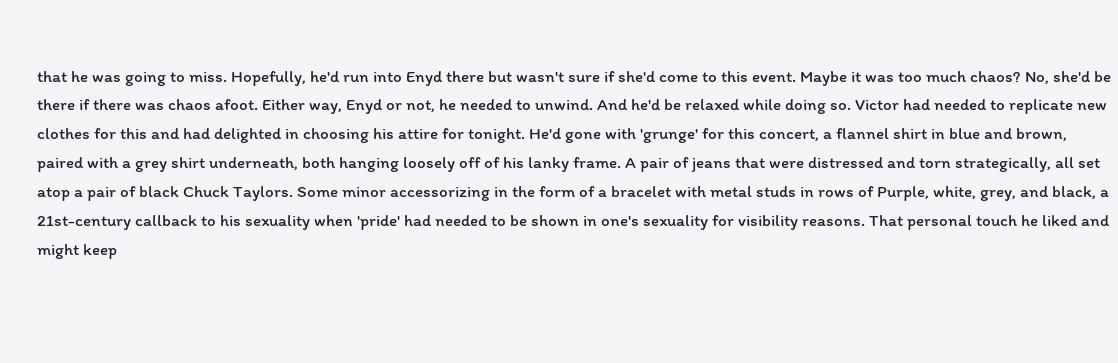that he was going to miss. Hopefully, he'd run into Enyd there but wasn't sure if she'd come to this event. Maybe it was too much chaos? No, she'd be there if there was chaos afoot. Either way, Enyd or not, he needed to unwind. And he'd be relaxed while doing so. Victor had needed to replicate new clothes for this and had delighted in choosing his attire for tonight. He'd gone with 'grunge' for this concert, a flannel shirt in blue and brown, paired with a grey shirt underneath, both hanging loosely off of his lanky frame. A pair of jeans that were distressed and torn strategically, all set atop a pair of black Chuck Taylors. Some minor accessorizing in the form of a bracelet with metal studs in rows of Purple, white, grey, and black, a 21st-century callback to his sexuality when 'pride' had needed to be shown in one's sexuality for visibility reasons. That personal touch he liked and might keep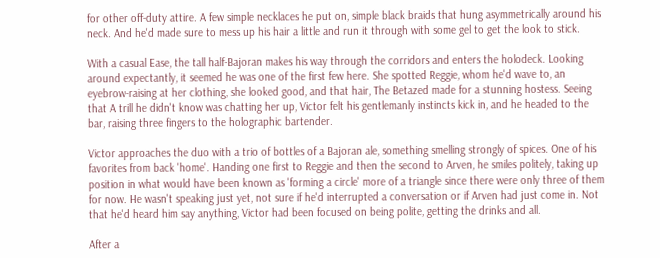for other off-duty attire. A few simple necklaces he put on, simple black braids that hung asymmetrically around his neck. And he'd made sure to mess up his hair a little and run it through with some gel to get the look to stick.

With a casual Ease, the tall half-Bajoran makes his way through the corridors and enters the holodeck. Looking around expectantly, it seemed he was one of the first few here. She spotted Reggie, whom he'd wave to, an eyebrow-raising at her clothing, she looked good, and that hair, The Betazed made for a stunning hostess. Seeing that A trill he didn't know was chatting her up, Victor felt his gentlemanly instincts kick in, and he headed to the bar, raising three fingers to the holographic bartender.

Victor approaches the duo with a trio of bottles of a Bajoran ale, something smelling strongly of spices. One of his favorites from back 'home'. Handing one first to Reggie and then the second to Arven, he smiles politely, taking up position in what would have been known as 'forming a circle' more of a triangle since there were only three of them for now. He wasn't speaking just yet, not sure if he'd interrupted a conversation or if Arven had just come in. Not that he'd heard him say anything, Victor had been focused on being polite, getting the drinks and all.

After a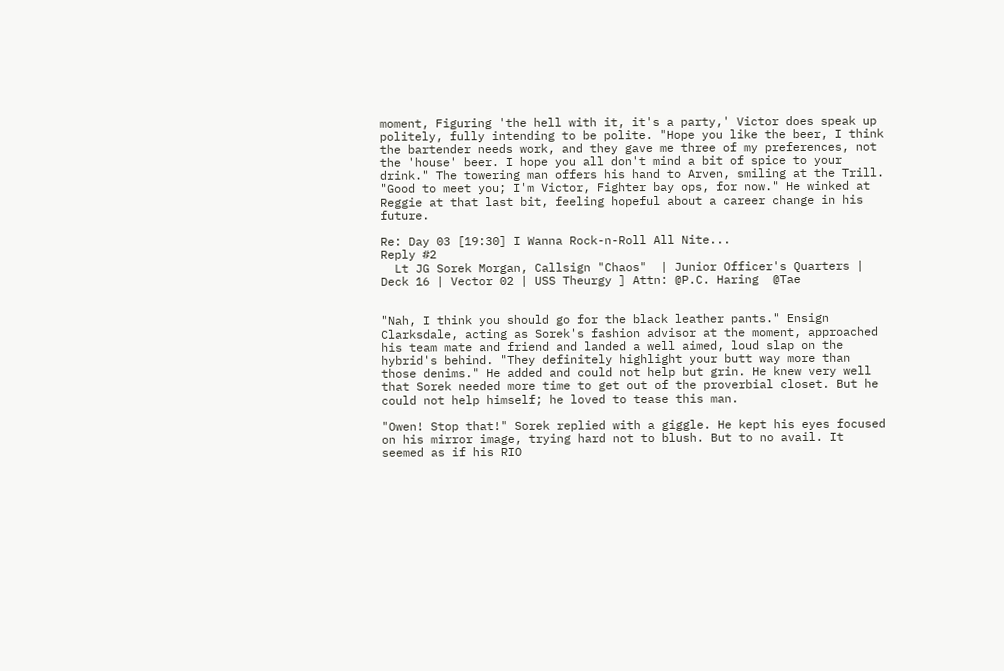moment, Figuring 'the hell with it, it's a party,' Victor does speak up politely, fully intending to be polite. "Hope you like the beer, I think the bartender needs work, and they gave me three of my preferences, not the 'house' beer. I hope you all don't mind a bit of spice to your drink." The towering man offers his hand to Arven, smiling at the Trill. "Good to meet you; I'm Victor, Fighter bay ops, for now." He winked at Reggie at that last bit, feeling hopeful about a career change in his future.

Re: Day 03 [19:30] I Wanna Rock-n-Roll All Nite...
Reply #2
  Lt JG Sorek Morgan, Callsign "Chaos"  | Junior Officer's Quarters | Deck 16 | Vector 02 | USS Theurgy ] Attn: @P.C. Haring  @Tae


"Nah, I think you should go for the black leather pants." Ensign Clarksdale, acting as Sorek's fashion advisor at the moment, approached his team mate and friend and landed a well aimed, loud slap on the hybrid's behind. "They definitely highlight your butt way more than those denims." He added and could not help but grin. He knew very well that Sorek needed more time to get out of the proverbial closet. But he could not help himself; he loved to tease this man.

"Owen! Stop that!" Sorek replied with a giggle. He kept his eyes focused on his mirror image, trying hard not to blush. But to no avail. It seemed as if his RIO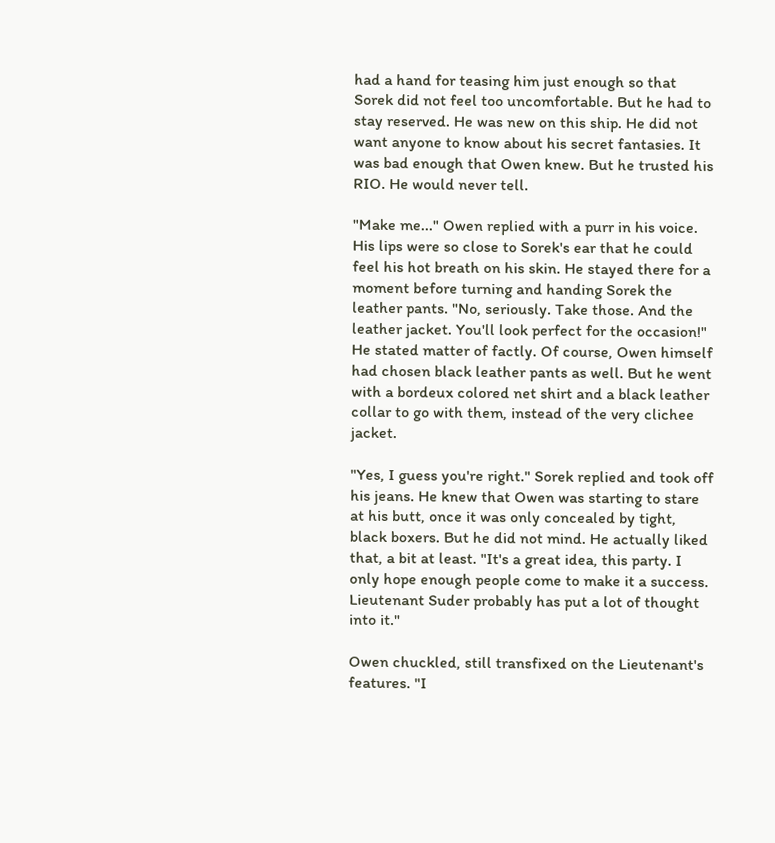had a hand for teasing him just enough so that Sorek did not feel too uncomfortable. But he had to stay reserved. He was new on this ship. He did not want anyone to know about his secret fantasies. It was bad enough that Owen knew. But he trusted his RIO. He would never tell.

"Make me..." Owen replied with a purr in his voice. His lips were so close to Sorek's ear that he could feel his hot breath on his skin. He stayed there for a moment before turning and handing Sorek the leather pants. "No, seriously. Take those. And the leather jacket. You'll look perfect for the occasion!" He stated matter of factly. Of course, Owen himself had chosen black leather pants as well. But he went with a bordeux colored net shirt and a black leather collar to go with them, instead of the very clichee jacket.

"Yes, I guess you're right." Sorek replied and took off his jeans. He knew that Owen was starting to stare at his butt, once it was only concealed by tight, black boxers. But he did not mind. He actually liked that, a bit at least. "It's a great idea, this party. I only hope enough people come to make it a success. Lieutenant Suder probably has put a lot of thought into it."

Owen chuckled, still transfixed on the Lieutenant's features. "I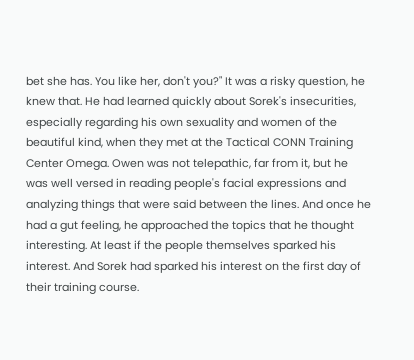bet she has. You like her, don't you?" It was a risky question, he knew that. He had learned quickly about Sorek's insecurities, especially regarding his own sexuality and women of the beautiful kind, when they met at the Tactical CONN Training Center Omega. Owen was not telepathic, far from it, but he was well versed in reading people's facial expressions and analyzing things that were said between the lines. And once he had a gut feeling, he approached the topics that he thought interesting. At least if the people themselves sparked his interest. And Sorek had sparked his interest on the first day of their training course.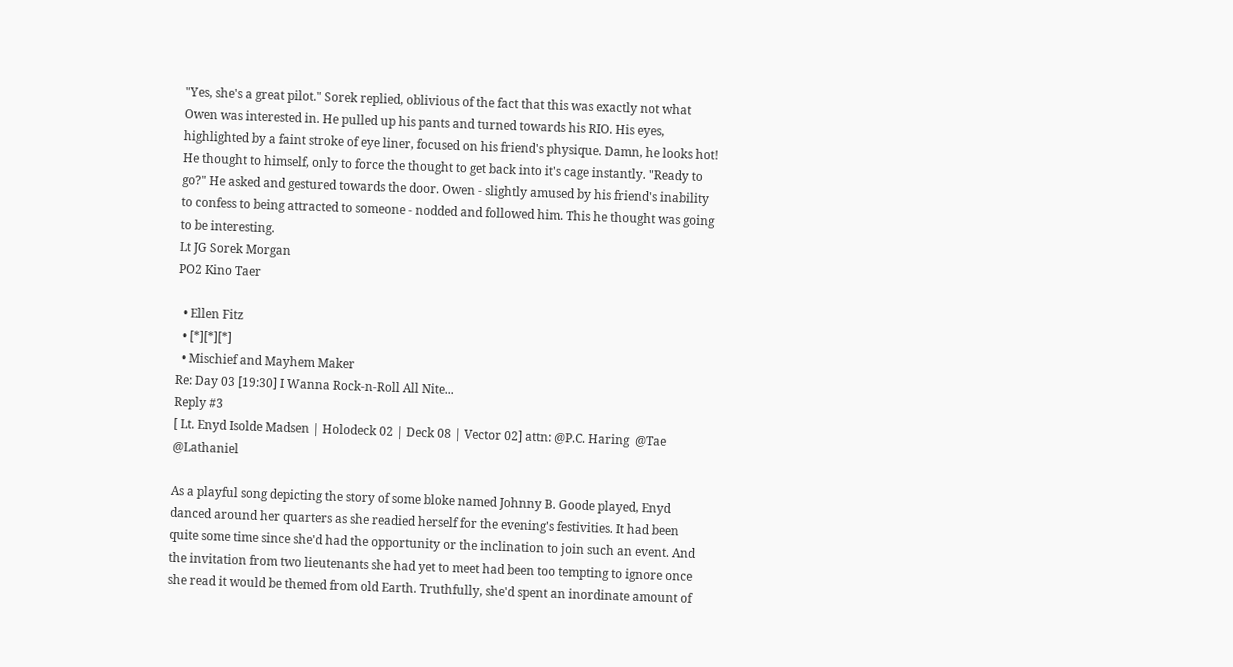"Yes, she's a great pilot." Sorek replied, oblivious of the fact that this was exactly not what Owen was interested in. He pulled up his pants and turned towards his RIO. His eyes, highlighted by a faint stroke of eye liner, focused on his friend's physique. Damn, he looks hot! He thought to himself, only to force the thought to get back into it's cage instantly. "Ready to go?" He asked and gestured towards the door. Owen - slightly amused by his friend's inability to confess to being attracted to someone - nodded and followed him. This he thought was going to be interesting.
Lt JG Sorek Morgan
PO2 Kino Taer

  • Ellen Fitz
  • [*][*][*]
  • Mischief and Mayhem Maker
Re: Day 03 [19:30] I Wanna Rock-n-Roll All Nite...
Reply #3
[ Lt. Enyd Isolde Madsen | Holodeck 02 | Deck 08 | Vector 02] attn: @P.C. Haring  @Tae  @Lathaniel

As a playful song depicting the story of some bloke named Johnny B. Goode played, Enyd danced around her quarters as she readied herself for the evening's festivities. It had been quite some time since she'd had the opportunity or the inclination to join such an event. And the invitation from two lieutenants she had yet to meet had been too tempting to ignore once she read it would be themed from old Earth. Truthfully, she'd spent an inordinate amount of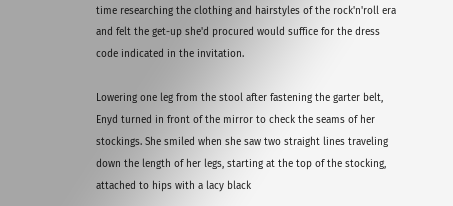time researching the clothing and hairstyles of the rock'n'roll era and felt the get-up she'd procured would suffice for the dress code indicated in the invitation.

Lowering one leg from the stool after fastening the garter belt, Enyd turned in front of the mirror to check the seams of her stockings. She smiled when she saw two straight lines traveling down the length of her legs, starting at the top of the stocking, attached to hips with a lacy black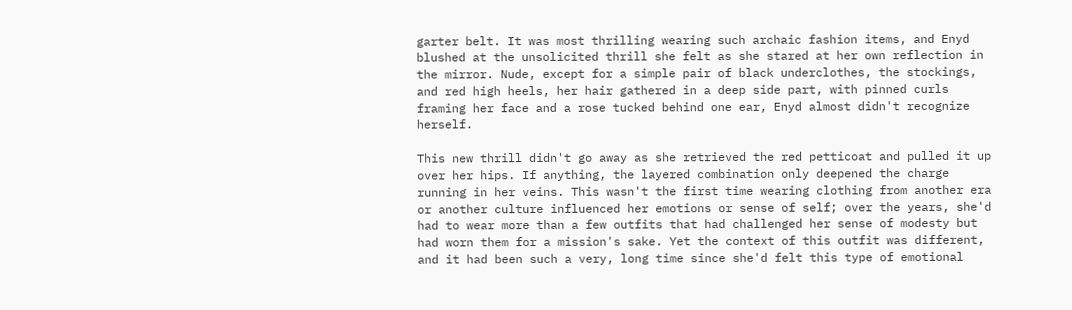garter belt. It was most thrilling wearing such archaic fashion items, and Enyd blushed at the unsolicited thrill she felt as she stared at her own reflection in the mirror. Nude, except for a simple pair of black underclothes, the stockings, and red high heels, her hair gathered in a deep side part, with pinned curls framing her face and a rose tucked behind one ear, Enyd almost didn't recognize herself.

This new thrill didn't go away as she retrieved the red petticoat and pulled it up over her hips. If anything, the layered combination only deepened the charge running in her veins. This wasn't the first time wearing clothing from another era or another culture influenced her emotions or sense of self; over the years, she'd had to wear more than a few outfits that had challenged her sense of modesty but had worn them for a mission's sake. Yet the context of this outfit was different, and it had been such a very, long time since she'd felt this type of emotional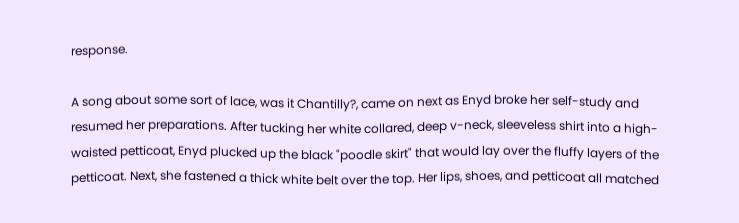response.

A song about some sort of lace, was it Chantilly?, came on next as Enyd broke her self-study and resumed her preparations. After tucking her white collared, deep v-neck, sleeveless shirt into a high-waisted petticoat, Enyd plucked up the black "poodle skirt" that would lay over the fluffy layers of the petticoat. Next, she fastened a thick white belt over the top. Her lips, shoes, and petticoat all matched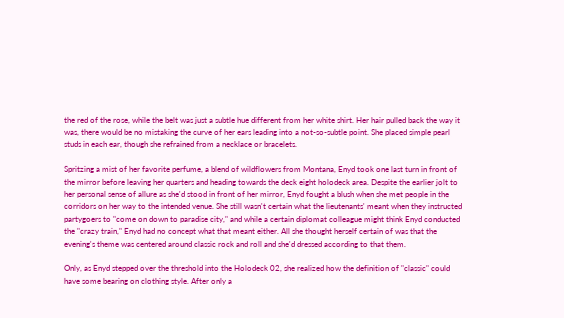the red of the rose, while the belt was just a subtle hue different from her white shirt. Her hair pulled back the way it was, there would be no mistaking the curve of her ears leading into a not-so-subtle point. She placed simple pearl studs in each ear, though she refrained from a necklace or bracelets.

Spritzing a mist of her favorite perfume, a blend of wildflowers from Montana, Enyd took one last turn in front of the mirror before leaving her quarters and heading towards the deck eight holodeck area. Despite the earlier jolt to her personal sense of allure as she'd stood in front of her mirror, Enyd fought a blush when she met people in the corridors on her way to the intended venue. She still wasn't certain what the lieutenants' meant when they instructed partygoers to "come on down to paradise city," and while a certain diplomat colleague might think Enyd conducted the "crazy train," Enyd had no concept what that meant either. All she thought herself certain of was that the evening's theme was centered around classic rock and roll and she'd dressed according to that them.

Only, as Enyd stepped over the threshold into the Holodeck 02, she realized how the definition of "classic" could have some bearing on clothing style. After only a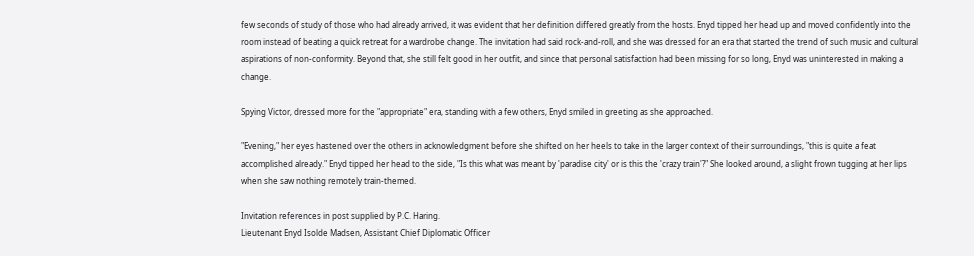few seconds of study of those who had already arrived, it was evident that her definition differed greatly from the hosts. Enyd tipped her head up and moved confidently into the room instead of beating a quick retreat for a wardrobe change. The invitation had said rock-and-roll, and she was dressed for an era that started the trend of such music and cultural aspirations of non-conformity. Beyond that, she still felt good in her outfit, and since that personal satisfaction had been missing for so long, Enyd was uninterested in making a change.

Spying Victor, dressed more for the "appropriate" era, standing with a few others, Enyd smiled in greeting as she approached.

"Evening," her eyes hastened over the others in acknowledgment before she shifted on her heels to take in the larger context of their surroundings, "this is quite a feat accomplished already." Enyd tipped her head to the side, "Is this what was meant by 'paradise city' or is this the 'crazy train'?" She looked around, a slight frown tugging at her lips when she saw nothing remotely train-themed.

Invitation references in post supplied by P.C. Haring.
Lieutenant Enyd Isolde Madsen, Assistant Chief Diplomatic Officer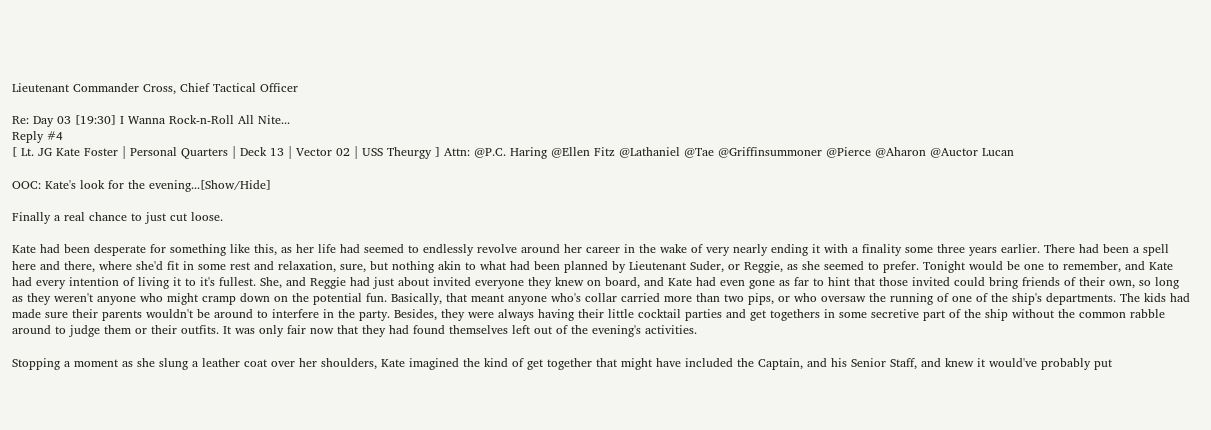Lieutenant Commander Cross, Chief Tactical Officer

Re: Day 03 [19:30] I Wanna Rock-n-Roll All Nite...
Reply #4
[ Lt. JG Kate Foster | Personal Quarters | Deck 13 | Vector 02 | USS Theurgy ] Attn: @P.C. Haring @Ellen Fitz @Lathaniel @Tae @Griffinsummoner @Pierce @Aharon @Auctor Lucan

OOC: Kate's look for the evening...[Show/Hide]

Finally a real chance to just cut loose.

Kate had been desperate for something like this, as her life had seemed to endlessly revolve around her career in the wake of very nearly ending it with a finality some three years earlier. There had been a spell here and there, where she'd fit in some rest and relaxation, sure, but nothing akin to what had been planned by Lieutenant Suder, or Reggie, as she seemed to prefer. Tonight would be one to remember, and Kate had every intention of living it to it's fullest. She, and Reggie had just about invited everyone they knew on board, and Kate had even gone as far to hint that those invited could bring friends of their own, so long as they weren't anyone who might cramp down on the potential fun. Basically, that meant anyone who's collar carried more than two pips, or who oversaw the running of one of the ship's departments. The kids had made sure their parents wouldn't be around to interfere in the party. Besides, they were always having their little cocktail parties and get togethers in some secretive part of the ship without the common rabble around to judge them or their outfits. It was only fair now that they had found themselves left out of the evening's activities.

Stopping a moment as she slung a leather coat over her shoulders, Kate imagined the kind of get together that might have included the Captain, and his Senior Staff, and knew it would've probably put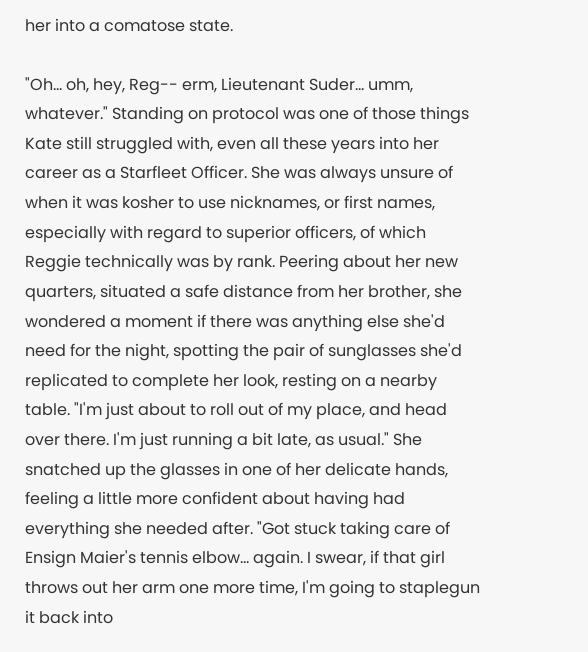her into a comatose state.

"Oh... oh, hey, Reg-- erm, Lieutenant Suder... umm, whatever." Standing on protocol was one of those things Kate still struggled with, even all these years into her career as a Starfleet Officer. She was always unsure of when it was kosher to use nicknames, or first names, especially with regard to superior officers, of which Reggie technically was by rank. Peering about her new quarters, situated a safe distance from her brother, she wondered a moment if there was anything else she'd need for the night, spotting the pair of sunglasses she'd replicated to complete her look, resting on a nearby table. "I'm just about to roll out of my place, and head over there. I'm just running a bit late, as usual." She snatched up the glasses in one of her delicate hands, feeling a little more confident about having had everything she needed after. "Got stuck taking care of Ensign Maier's tennis elbow... again. I swear, if that girl throws out her arm one more time, I'm going to staplegun it back into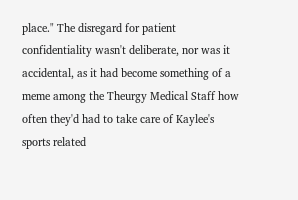place." The disregard for patient confidentiality wasn't deliberate, nor was it accidental, as it had become something of a meme among the Theurgy Medical Staff how often they'd had to take care of Kaylee's sports related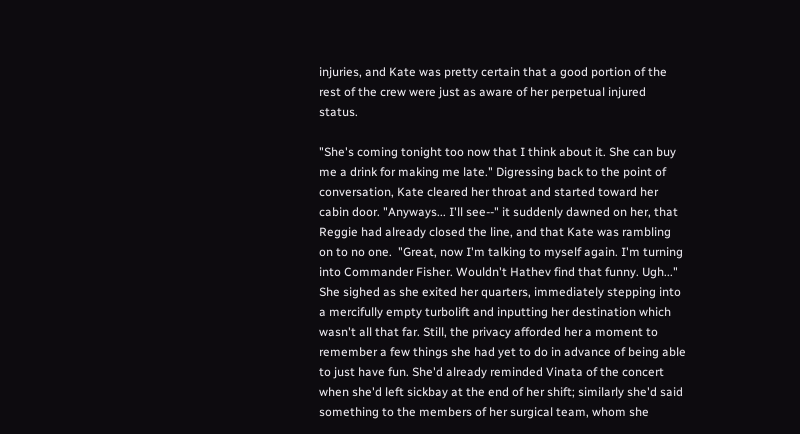injuries, and Kate was pretty certain that a good portion of the rest of the crew were just as aware of her perpetual injured status.

"She's coming tonight too now that I think about it. She can buy me a drink for making me late." Digressing back to the point of conversation, Kate cleared her throat and started toward her cabin door. "Anyways... I'll see--" it suddenly dawned on her, that Reggie had already closed the line, and that Kate was rambling on to no one.  "Great, now I'm talking to myself again. I'm turning into Commander Fisher. Wouldn't Hathev find that funny. Ugh..." She sighed as she exited her quarters, immediately stepping into a mercifully empty turbolift and inputting her destination which wasn't all that far. Still, the privacy afforded her a moment to remember a few things she had yet to do in advance of being able to just have fun. She'd already reminded Vinata of the concert when she'd left sickbay at the end of her shift; similarly she'd said something to the members of her surgical team, whom she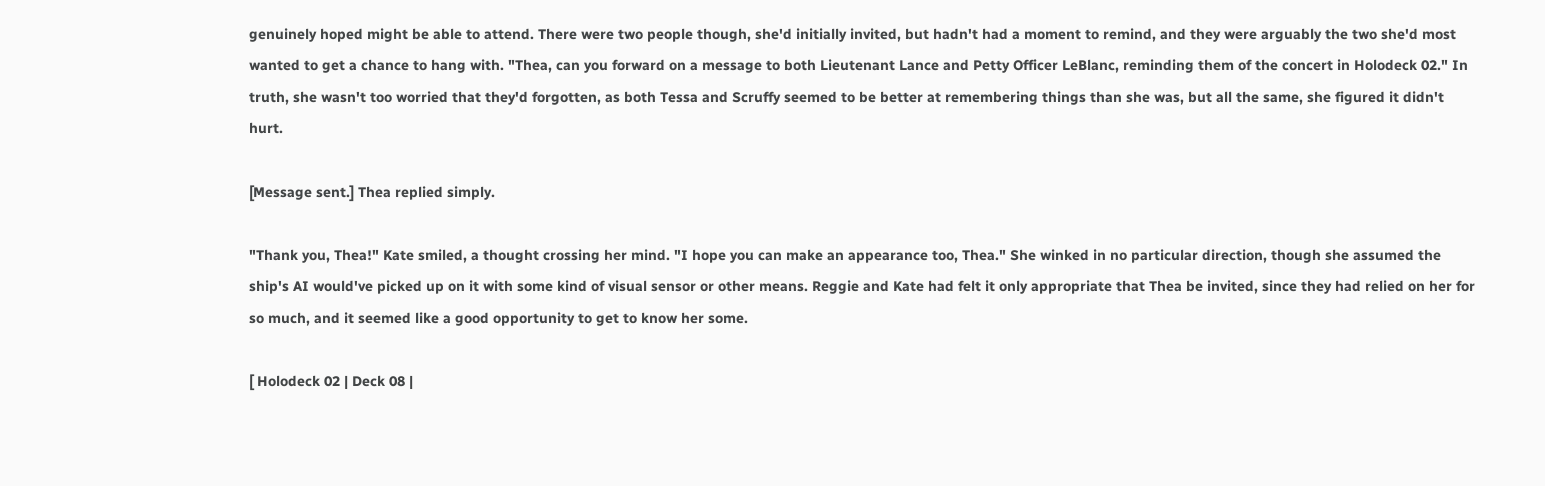genuinely hoped might be able to attend. There were two people though, she'd initially invited, but hadn't had a moment to remind, and they were arguably the two she'd most wanted to get a chance to hang with. "Thea, can you forward on a message to both Lieutenant Lance and Petty Officer LeBlanc, reminding them of the concert in Holodeck 02." In truth, she wasn't too worried that they'd forgotten, as both Tessa and Scruffy seemed to be better at remembering things than she was, but all the same, she figured it didn't hurt.

[Message sent.] Thea replied simply.

"Thank you, Thea!" Kate smiled, a thought crossing her mind. "I hope you can make an appearance too, Thea." She winked in no particular direction, though she assumed the ship's AI would've picked up on it with some kind of visual sensor or other means. Reggie and Kate had felt it only appropriate that Thea be invited, since they had relied on her for so much, and it seemed like a good opportunity to get to know her some.

[ Holodeck 02 | Deck 08 |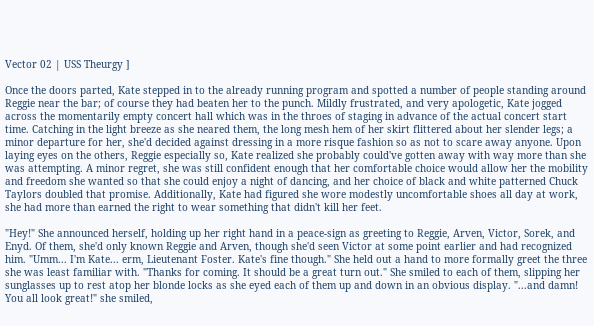Vector 02 | USS Theurgy ]

Once the doors parted, Kate stepped in to the already running program and spotted a number of people standing around Reggie near the bar; of course they had beaten her to the punch. Mildly frustrated, and very apologetic, Kate jogged across the momentarily empty concert hall which was in the throes of staging in advance of the actual concert start time. Catching in the light breeze as she neared them, the long mesh hem of her skirt flittered about her slender legs; a minor departure for her, she'd decided against dressing in a more risque fashion so as not to scare away anyone. Upon laying eyes on the others, Reggie especially so, Kate realized she probably could've gotten away with way more than she was attempting. A minor regret, she was still confident enough that her comfortable choice would allow her the mobility and freedom she wanted so that she could enjoy a night of dancing, and her choice of black and white patterned Chuck Taylors doubled that promise. Additionally, Kate had figured she wore modestly uncomfortable shoes all day at work, she had more than earned the right to wear something that didn't kill her feet.

"Hey!" She announced herself, holding up her right hand in a peace-sign as greeting to Reggie, Arven, Victor, Sorek, and Enyd. Of them, she'd only known Reggie and Arven, though she'd seen Victor at some point earlier and had recognized him. "Umm... I'm Kate... erm, Lieutenant Foster. Kate's fine though." She held out a hand to more formally greet the three she was least familiar with. "Thanks for coming. It should be a great turn out." She smiled to each of them, slipping her sunglasses up to rest atop her blonde locks as she eyed each of them up and down in an obvious display. "...and damn! You all look great!" she smiled,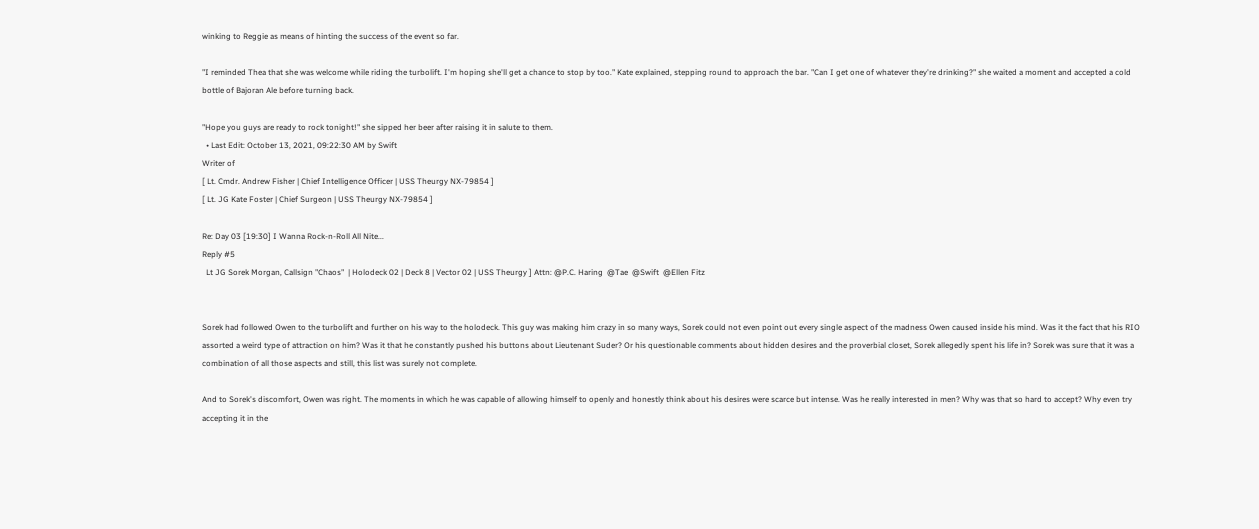winking to Reggie as means of hinting the success of the event so far.

"I reminded Thea that she was welcome while riding the turbolift. I'm hoping she'll get a chance to stop by too." Kate explained, stepping round to approach the bar. "Can I get one of whatever they're drinking?" she waited a moment and accepted a cold bottle of Bajoran Ale before turning back.

"Hope you guys are ready to rock tonight!" she sipped her beer after raising it in salute to them.
  • Last Edit: October 13, 2021, 09:22:30 AM by Swift
Writer of
[ Lt. Cmdr. Andrew Fisher | Chief Intelligence Officer | USS Theurgy NX-79854 ]
[ Lt. JG Kate Foster | Chief Surgeon | USS Theurgy NX-79854 ]

Re: Day 03 [19:30] I Wanna Rock-n-Roll All Nite...
Reply #5
  Lt JG Sorek Morgan, Callsign "Chaos"  | Holodeck 02 | Deck 8 | Vector 02 | USS Theurgy ] Attn: @P.C. Haring  @Tae  @Swift  @Ellen Fitz


Sorek had followed Owen to the turbolift and further on his way to the holodeck. This guy was making him crazy in so many ways, Sorek could not even point out every single aspect of the madness Owen caused inside his mind. Was it the fact that his RIO assorted a weird type of attraction on him? Was it that he constantly pushed his buttons about Lieutenant Suder? Or his questionable comments about hidden desires and the proverbial closet, Sorek allegedly spent his life in? Sorek was sure that it was a combination of all those aspects and still, this list was surely not complete.

And to Sorek's discomfort, Owen was right. The moments in which he was capable of allowing himself to openly and honestly think about his desires were scarce but intense. Was he really interested in men? Why was that so hard to accept? Why even try accepting it in the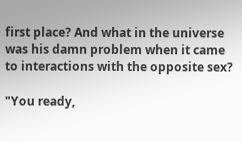first place? And what in the universe was his damn problem when it came to interactions with the opposite sex?

"You ready,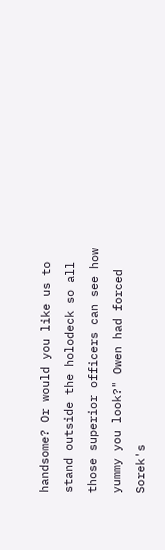handsome? Or would you like us to stand outside the holodeck so all those superior officers can see how yummy you look?" Owen had forced Sorek's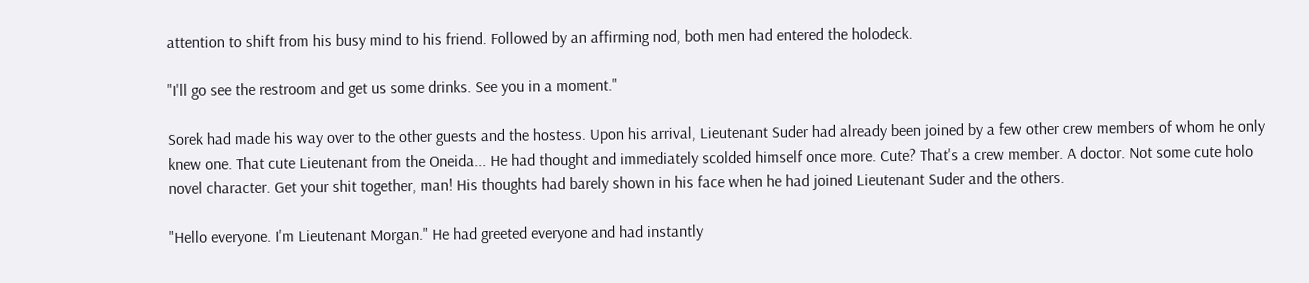attention to shift from his busy mind to his friend. Followed by an affirming nod, both men had entered the holodeck.

"I'll go see the restroom and get us some drinks. See you in a moment."

Sorek had made his way over to the other guests and the hostess. Upon his arrival, Lieutenant Suder had already been joined by a few other crew members of whom he only knew one. That cute Lieutenant from the Oneida... He had thought and immediately scolded himself once more. Cute? That's a crew member. A doctor. Not some cute holo novel character. Get your shit together, man! His thoughts had barely shown in his face when he had joined Lieutenant Suder and the others.

"Hello everyone. I'm Lieutenant Morgan." He had greeted everyone and had instantly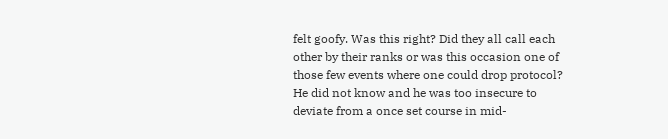felt goofy. Was this right? Did they all call each other by their ranks or was this occasion one of those few events where one could drop protocol? He did not know and he was too insecure to deviate from a once set course in mid-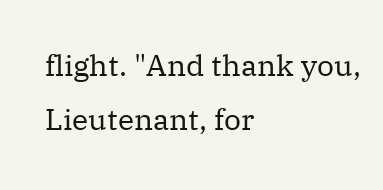flight. "And thank you, Lieutenant, for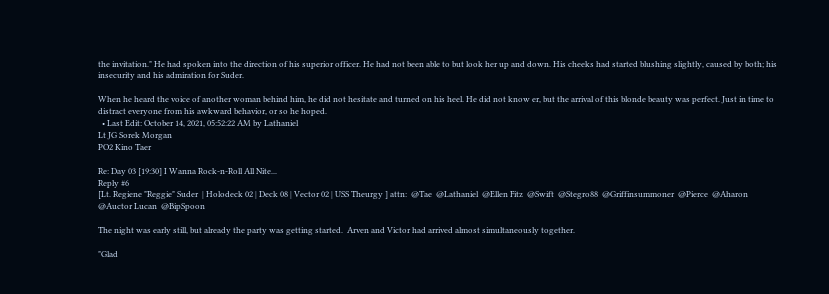the invitation." He had spoken into the direction of his superior officer. He had not been able to but look her up and down. His cheeks had started blushing slightly, caused by both; his insecurity and his admiration for Suder.

When he heard the voice of another woman behind him, he did not hesitate and turned on his heel. He did not know er, but the arrival of this blonde beauty was perfect. Just in time to distract everyone from his awkward behavior, or so he hoped.
  • Last Edit: October 14, 2021, 05:52:22 AM by Lathaniel
Lt JG Sorek Morgan
PO2 Kino Taer

Re: Day 03 [19:30] I Wanna Rock-n-Roll All Nite...
Reply #6
[Lt. Regiene "Reggie" Suder  | Holodeck 02 | Deck 08 | Vector 02 | USS Theurgy ] attn:  @Tae  @Lathaniel  @Ellen Fitz  @Swift  @Stegro88  @Griffinsummoner  @Pierce  @Aharon  @Auctor Lucan  @BipSpoon

The night was early still, but already the party was getting started.  Arven and Victor had arrived almost simultaneously together.

"Glad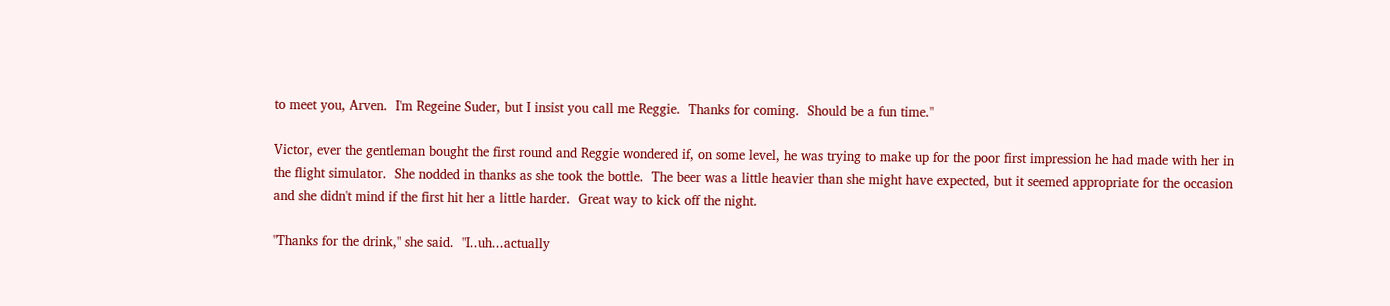to meet you, Arven.  I'm Regeine Suder, but I insist you call me Reggie.  Thanks for coming.  Should be a fun time."

Victor, ever the gentleman bought the first round and Reggie wondered if, on some level, he was trying to make up for the poor first impression he had made with her in the flight simulator.  She nodded in thanks as she took the bottle.  The beer was a little heavier than she might have expected, but it seemed appropriate for the occasion and she didn't mind if the first hit her a little harder.  Great way to kick off the night.

"Thanks for the drink," she said.  "I..uh...actually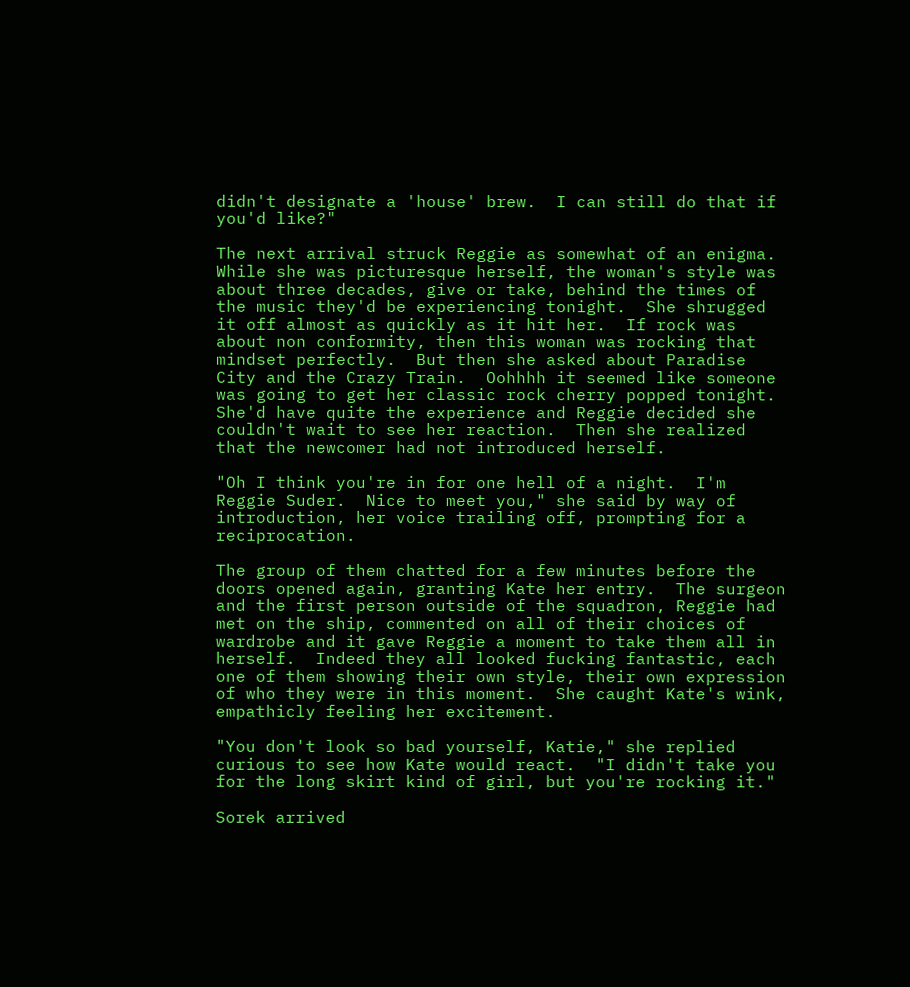didn't designate a 'house' brew.  I can still do that if you'd like?"

The next arrival struck Reggie as somewhat of an enigma.  While she was picturesque herself, the woman's style was about three decades, give or take, behind the times of the music they'd be experiencing tonight.  She shrugged it off almost as quickly as it hit her.  If rock was about non conformity, then this woman was rocking that mindset perfectly.  But then she asked about Paradise City and the Crazy Train.  Oohhhh it seemed like someone was going to get her classic rock cherry popped tonight.  She'd have quite the experience and Reggie decided she couldn't wait to see her reaction.  Then she realized that the newcomer had not introduced herself.

"Oh I think you're in for one hell of a night.  I'm Reggie Suder.  Nice to meet you," she said by way of introduction, her voice trailing off, prompting for a reciprocation.

The group of them chatted for a few minutes before the doors opened again, granting Kate her entry.  The surgeon and the first person outside of the squadron, Reggie had met on the ship, commented on all of their choices of wardrobe and it gave Reggie a moment to take them all in herself.  Indeed they all looked fucking fantastic, each one of them showing their own style, their own expression of who they were in this moment.  She caught Kate's wink, empathicly feeling her excitement.

"You don't look so bad yourself, Katie," she replied curious to see how Kate would react.  "I didn't take you for the long skirt kind of girl, but you're rocking it."

Sorek arrived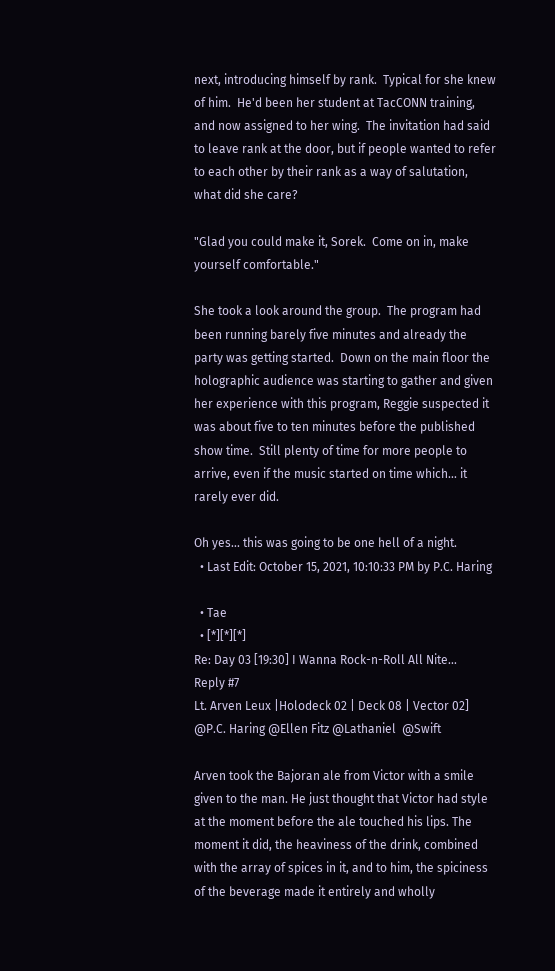next, introducing himself by rank.  Typical for she knew of him.  He'd been her student at TacCONN training, and now assigned to her wing.  The invitation had said to leave rank at the door, but if people wanted to refer to each other by their rank as a way of salutation, what did she care?

"Glad you could make it, Sorek.  Come on in, make yourself comfortable."

She took a look around the group.  The program had been running barely five minutes and already the party was getting started.  Down on the main floor the holographic audience was starting to gather and given her experience with this program, Reggie suspected it was about five to ten minutes before the published show time.  Still plenty of time for more people to arrive, even if the music started on time which... it rarely ever did.

Oh yes... this was going to be one hell of a night.
  • Last Edit: October 15, 2021, 10:10:33 PM by P.C. Haring

  • Tae
  • [*][*][*]
Re: Day 03 [19:30] I Wanna Rock-n-Roll All Nite...
Reply #7
Lt. Arven Leux |Holodeck 02 | Deck 08 | Vector 02] @P.C. Haring @Ellen Fitz @Lathaniel  @Swift

Arven took the Bajoran ale from Victor with a smile given to the man. He just thought that Victor had style at the moment before the ale touched his lips. The moment it did, the heaviness of the drink, combined with the array of spices in it, and to him, the spiciness of the beverage made it entirely and wholly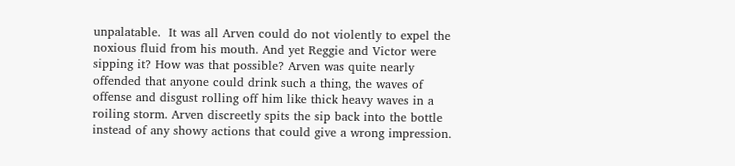unpalatable.  It was all Arven could do not violently to expel the noxious fluid from his mouth. And yet Reggie and Victor were sipping it? How was that possible? Arven was quite nearly offended that anyone could drink such a thing, the waves of offense and disgust rolling off him like thick heavy waves in a roiling storm. Arven discreetly spits the sip back into the bottle instead of any showy actions that could give a wrong impression.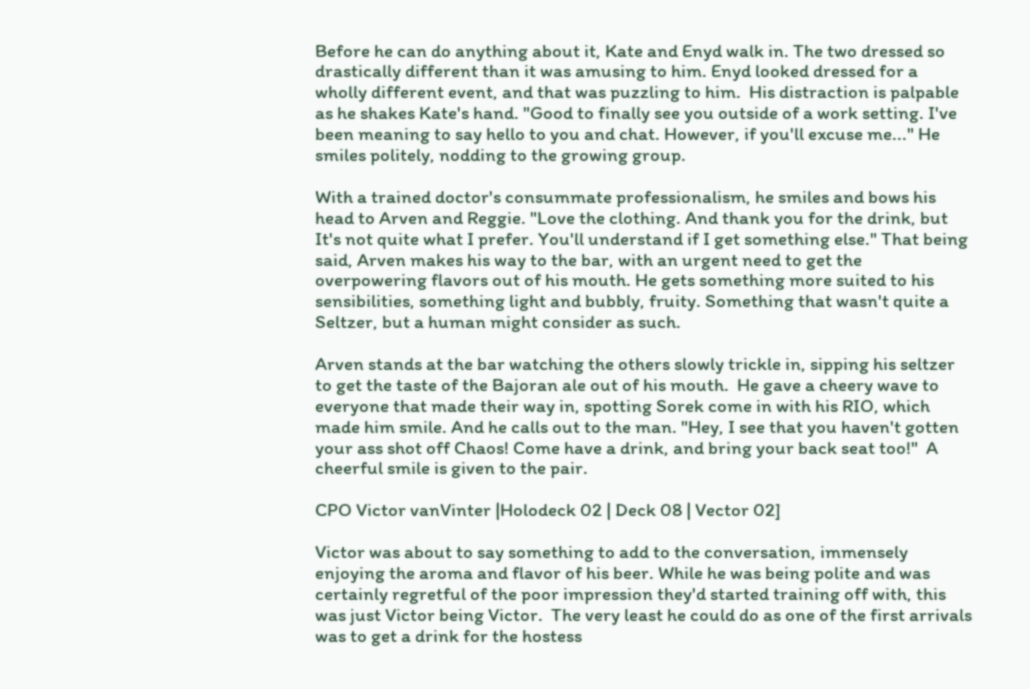Before he can do anything about it, Kate and Enyd walk in. The two dressed so drastically different than it was amusing to him. Enyd looked dressed for a wholly different event, and that was puzzling to him.  His distraction is palpable as he shakes Kate's hand. "Good to finally see you outside of a work setting. I've been meaning to say hello to you and chat. However, if you'll excuse me..." He smiles politely, nodding to the growing group.

With a trained doctor's consummate professionalism, he smiles and bows his head to Arven and Reggie. "Love the clothing. And thank you for the drink, but It's not quite what I prefer. You'll understand if I get something else." That being said, Arven makes his way to the bar, with an urgent need to get the overpowering flavors out of his mouth. He gets something more suited to his sensibilities, something light and bubbly, fruity. Something that wasn't quite a Seltzer, but a human might consider as such.

Arven stands at the bar watching the others slowly trickle in, sipping his seltzer to get the taste of the Bajoran ale out of his mouth.  He gave a cheery wave to everyone that made their way in, spotting Sorek come in with his RIO, which made him smile. And he calls out to the man. "Hey, I see that you haven't gotten your ass shot off Chaos! Come have a drink, and bring your back seat too!"  A cheerful smile is given to the pair.

CPO Victor vanVinter |Holodeck 02 | Deck 08 | Vector 02]

Victor was about to say something to add to the conversation, immensely enjoying the aroma and flavor of his beer. While he was being polite and was certainly regretful of the poor impression they'd started training off with, this was just Victor being Victor.  The very least he could do as one of the first arrivals was to get a drink for the hostess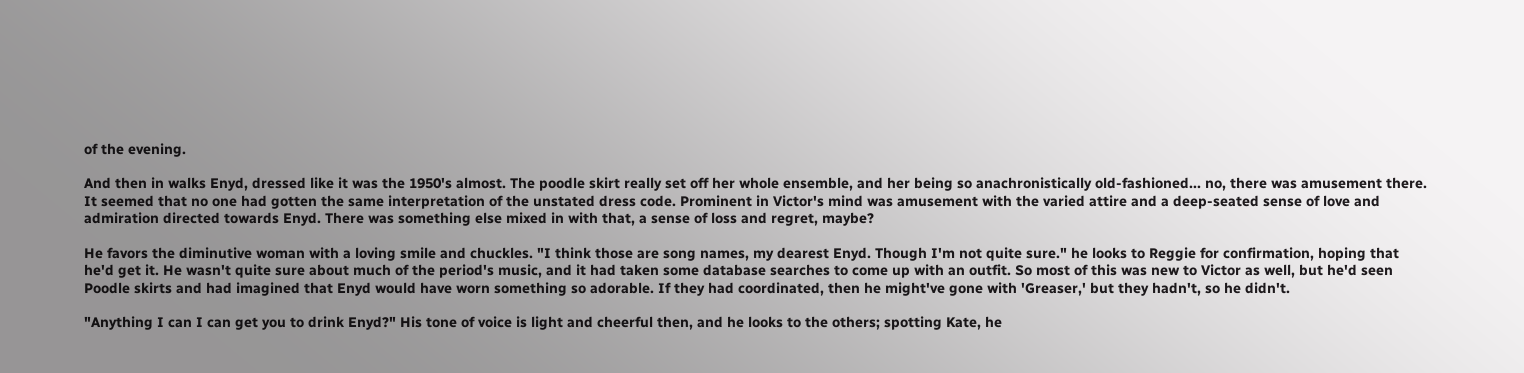of the evening.

And then in walks Enyd, dressed like it was the 1950's almost. The poodle skirt really set off her whole ensemble, and her being so anachronistically old-fashioned... no, there was amusement there. It seemed that no one had gotten the same interpretation of the unstated dress code. Prominent in Victor's mind was amusement with the varied attire and a deep-seated sense of love and admiration directed towards Enyd. There was something else mixed in with that, a sense of loss and regret, maybe?

He favors the diminutive woman with a loving smile and chuckles. "I think those are song names, my dearest Enyd. Though I'm not quite sure." he looks to Reggie for confirmation, hoping that he'd get it. He wasn't quite sure about much of the period's music, and it had taken some database searches to come up with an outfit. So most of this was new to Victor as well, but he'd seen Poodle skirts and had imagined that Enyd would have worn something so adorable. If they had coordinated, then he might've gone with 'Greaser,' but they hadn't, so he didn't.

"Anything I can I can get you to drink Enyd?" His tone of voice is light and cheerful then, and he looks to the others; spotting Kate, he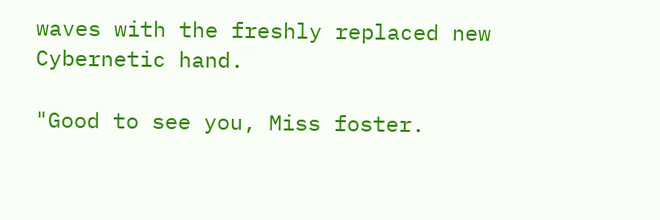waves with the freshly replaced new Cybernetic hand.

"Good to see you, Miss foster.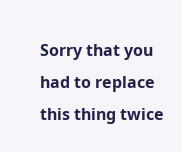Sorry that you had to replace this thing twice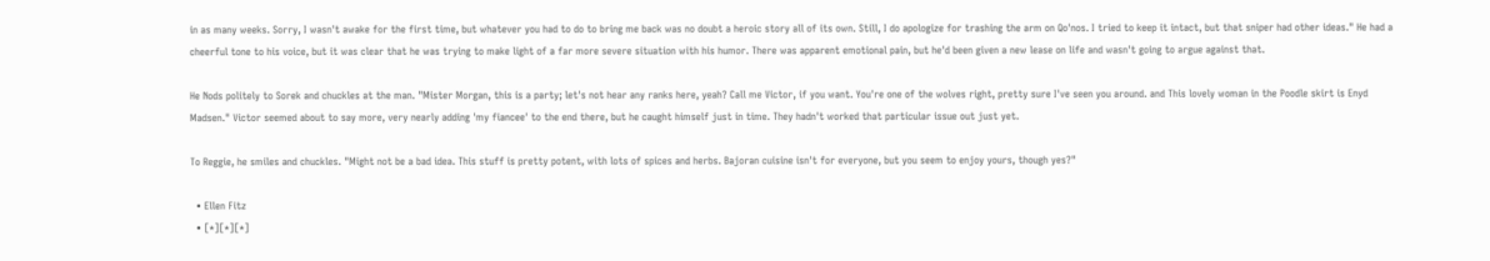in as many weeks. Sorry, I wasn't awake for the first time, but whatever you had to do to bring me back was no doubt a heroic story all of its own. Still, I do apologize for trashing the arm on Qo'nos. I tried to keep it intact, but that sniper had other ideas." He had a cheerful tone to his voice, but it was clear that he was trying to make light of a far more severe situation with his humor. There was apparent emotional pain, but he'd been given a new lease on life and wasn't going to argue against that.

He Nods politely to Sorek and chuckles at the man. "Mister Morgan, this is a party; let's not hear any ranks here, yeah? Call me Victor, if you want. You're one of the wolves right, pretty sure I've seen you around. and This lovely woman in the Poodle skirt is Enyd Madsen." Victor seemed about to say more, very nearly adding 'my fiancee' to the end there, but he caught himself just in time. They hadn't worked that particular issue out just yet.

To Reggie, he smiles and chuckles. "Might not be a bad idea. This stuff is pretty potent, with lots of spices and herbs. Bajoran cuisine isn't for everyone, but you seem to enjoy yours, though yes?"

  • Ellen Fitz
  • [*][*][*]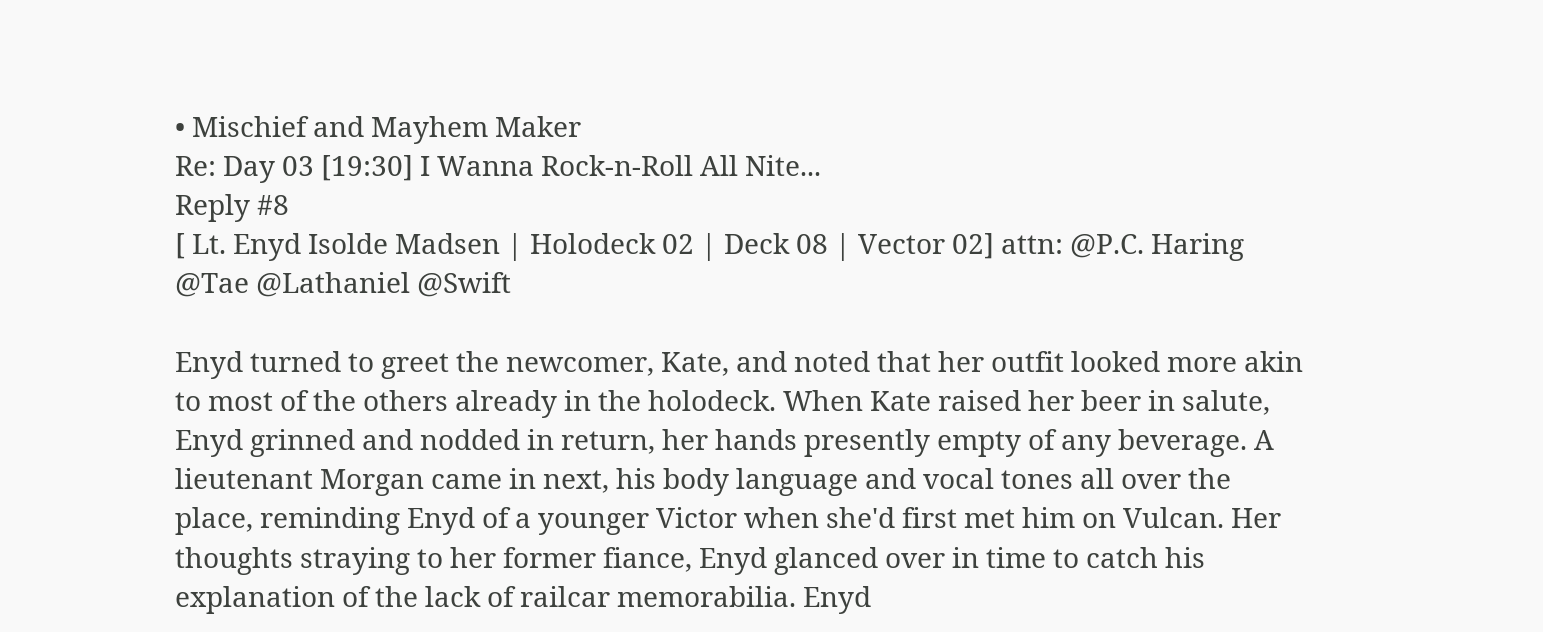• Mischief and Mayhem Maker
Re: Day 03 [19:30] I Wanna Rock-n-Roll All Nite...
Reply #8
[ Lt. Enyd Isolde Madsen | Holodeck 02 | Deck 08 | Vector 02] attn: @P.C. Haring @Tae @Lathaniel @Swift

Enyd turned to greet the newcomer, Kate, and noted that her outfit looked more akin to most of the others already in the holodeck. When Kate raised her beer in salute, Enyd grinned and nodded in return, her hands presently empty of any beverage. A lieutenant Morgan came in next, his body language and vocal tones all over the place, reminding Enyd of a younger Victor when she'd first met him on Vulcan. Her thoughts straying to her former fiance, Enyd glanced over in time to catch his explanation of the lack of railcar memorabilia. Enyd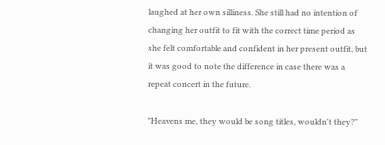laughed at her own silliness. She still had no intention of changing her outfit to fit with the correct time period as she felt comfortable and confident in her present outfit, but it was good to note the difference in case there was a repeat concert in the future.

"Heavens me, they would be song titles, wouldn't they?"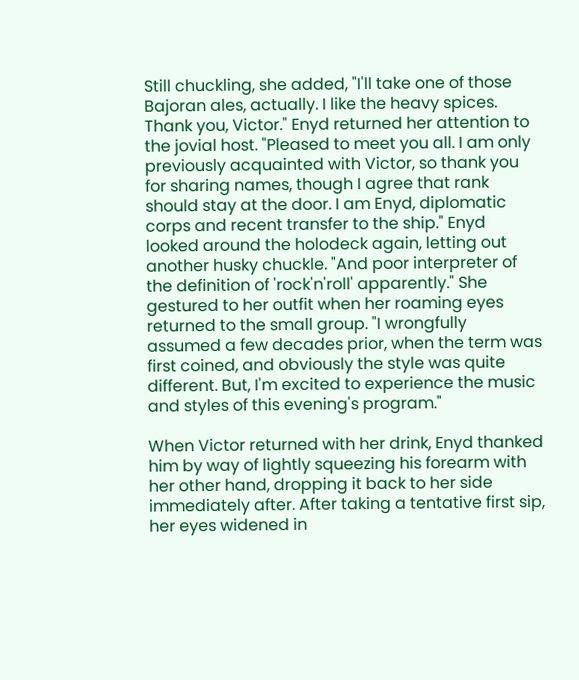Still chuckling, she added, "I'll take one of those Bajoran ales, actually. I like the heavy spices. Thank you, Victor." Enyd returned her attention to the jovial host. "Pleased to meet you all. I am only previously acquainted with Victor, so thank you for sharing names, though I agree that rank should stay at the door. I am Enyd, diplomatic corps and recent transfer to the ship." Enyd looked around the holodeck again, letting out another husky chuckle. "And poor interpreter of the definition of 'rock'n'roll' apparently." She gestured to her outfit when her roaming eyes returned to the small group. "I wrongfully assumed a few decades prior, when the term was first coined, and obviously the style was quite different. But, I'm excited to experience the music and styles of this evening's program."

When Victor returned with her drink, Enyd thanked him by way of lightly squeezing his forearm with her other hand, dropping it back to her side immediately after. After taking a tentative first sip, her eyes widened in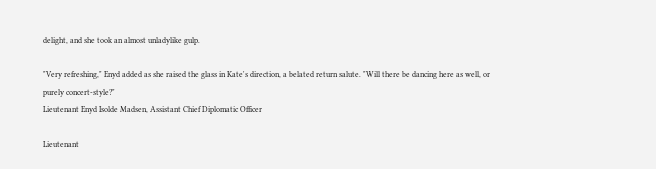delight, and she took an almost unladylike gulp.

"Very refreshing," Enyd added as she raised the glass in Kate's direction, a belated return salute. "Will there be dancing here as well, or purely concert-style?"
Lieutenant Enyd Isolde Madsen, Assistant Chief Diplomatic Officer

Lieutenant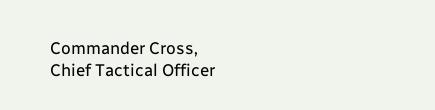Commander Cross, Chief Tactical Officer